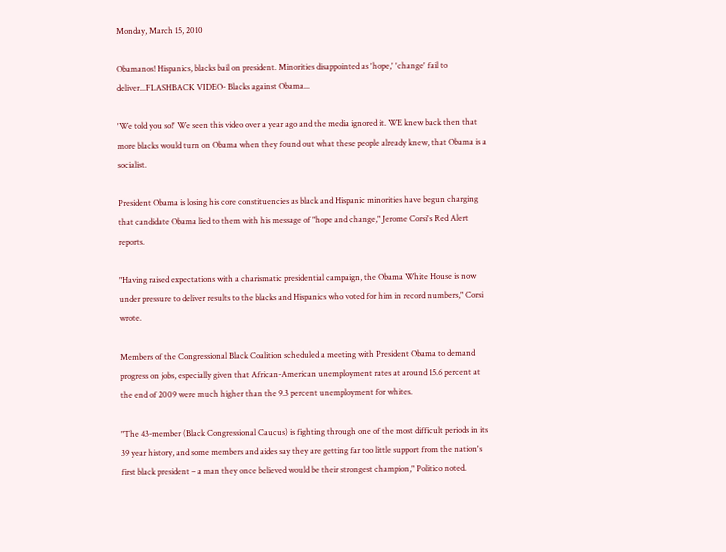Monday, March 15, 2010

Obamanos! Hispanics, blacks bail on president. Minorities disappointed as 'hope,' 'change' fail to deliver...FLASHBACK VIDEO- Blacks against Obama...

'We told you so!' We seen this video over a year ago and the media ignored it. WE knew back then that more blacks would turn on Obama when they found out what these people already knew, that Obama is a socialist.

President Obama is losing his core constituencies as black and Hispanic minorities have begun charging that candidate Obama lied to them with his message of "hope and change," Jerome Corsi's Red Alert reports.

"Having raised expectations with a charismatic presidential campaign, the Obama White House is now under pressure to deliver results to the blacks and Hispanics who voted for him in record numbers," Corsi wrote.

Members of the Congressional Black Coalition scheduled a meeting with President Obama to demand progress on jobs, especially given that African-American unemployment rates at around 15.6 percent at the end of 2009 were much higher than the 9.3 percent unemployment for whites.

"The 43-member (Black Congressional Caucus) is fighting through one of the most difficult periods in its 39 year history, and some members and aides say they are getting far too little support from the nation's first black president – a man they once believed would be their strongest champion," Politico noted.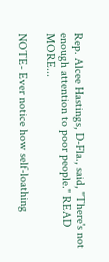Rep. Alcee Hastings, D-Fla., said, "There's not enough attention to poor people." READ MORE...

NOTE- Ever notice how self-loathing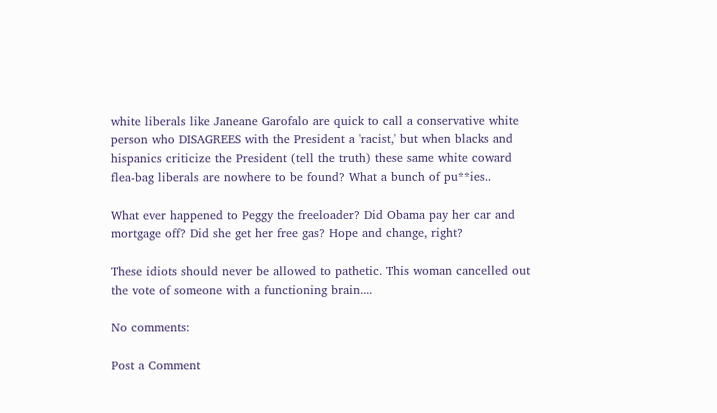white liberals like Janeane Garofalo are quick to call a conservative white person who DISAGREES with the President a 'racist,' but when blacks and hispanics criticize the President (tell the truth) these same white coward flea-bag liberals are nowhere to be found? What a bunch of pu**ies..

What ever happened to Peggy the freeloader? Did Obama pay her car and mortgage off? Did she get her free gas? Hope and change, right?

These idiots should never be allowed to pathetic. This woman cancelled out the vote of someone with a functioning brain....

No comments:

Post a Comment